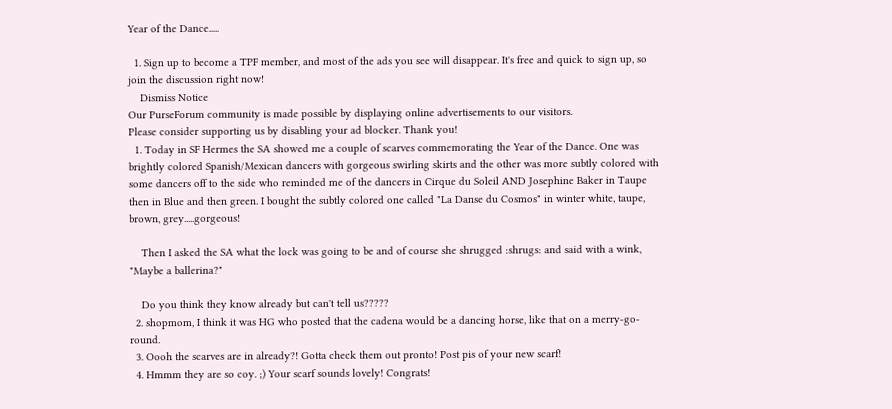Year of the Dance.....

  1. Sign up to become a TPF member, and most of the ads you see will disappear. It's free and quick to sign up, so join the discussion right now!
    Dismiss Notice
Our PurseForum community is made possible by displaying online advertisements to our visitors.
Please consider supporting us by disabling your ad blocker. Thank you!
  1. Today in SF Hermes the SA showed me a couple of scarves commemorating the Year of the Dance. One was brightly colored Spanish/Mexican dancers with gorgeous swirling skirts and the other was more subtly colored with some dancers off to the side who reminded me of the dancers in Cirque du Soleil AND Josephine Baker in Taupe then in Blue and then green. I bought the subtly colored one called "La Danse du Cosmos" in winter white, taupe, brown, grey.....gorgeous!

    Then I asked the SA what the lock was going to be and of course she shrugged :shrugs: and said with a wink, "Maybe a ballerina?"

    Do you think they know already but can't tell us?????
  2. shopmom, I think it was HG who posted that the cadena would be a dancing horse, like that on a merry-go-round.
  3. Oooh the scarves are in already?! Gotta check them out pronto! Post pis of your new scarf!
  4. Hmmm they are so coy. ;) Your scarf sounds lovely! Congrats!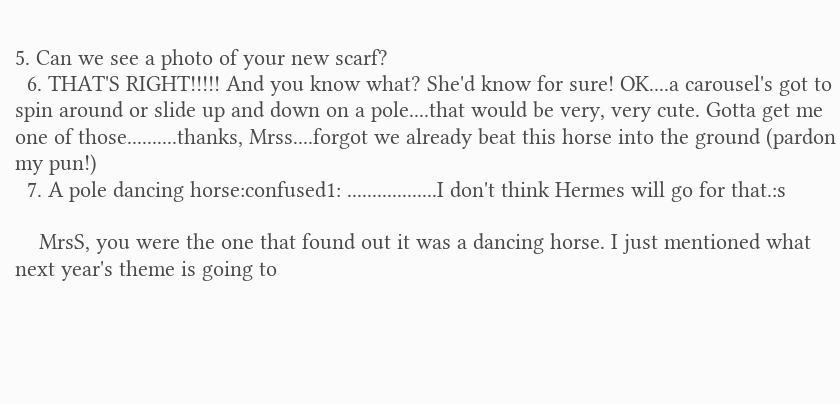5. Can we see a photo of your new scarf?
  6. THAT'S RIGHT!!!!! And you know what? She'd know for sure! OK....a carousel's got to spin around or slide up and down on a pole....that would be very, very cute. Gotta get me one of those..........thanks, Mrss....forgot we already beat this horse into the ground (pardon my pun!)
  7. A pole dancing horse:confused1: ..................I don't think Hermes will go for that.:s

    MrsS, you were the one that found out it was a dancing horse. I just mentioned what next year's theme is going to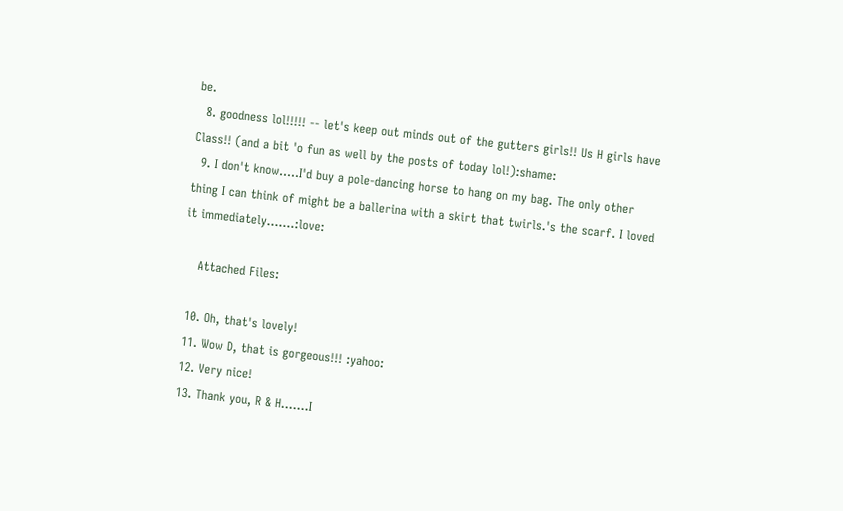be.
  8. goodness lol!!!!! -- let's keep out minds out of the gutters girls!! Us H girls have Class!! (and a bit 'o fun as well by the posts of today lol!):shame:
  9. I don't know.....I'd buy a pole-dancing horse to hang on my bag. The only other thing I can think of might be a ballerina with a skirt that twirls.'s the scarf. I loved it immediately.......:love:

    Attached Files:

  10. Oh, that's lovely!
  11. Wow D, that is gorgeous!!! :yahoo:
  12. Very nice!
  13. Thank you, R & H.......I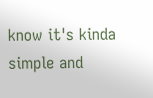know it's kinda simple and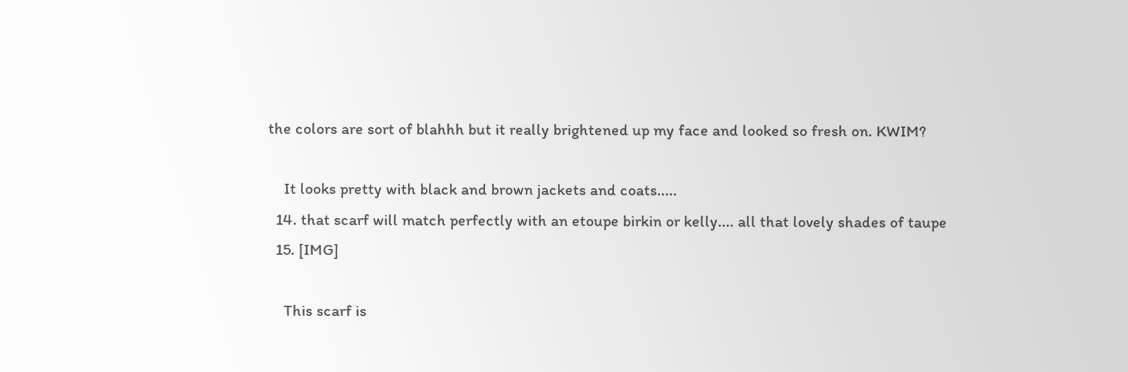the colors are sort of blahhh but it really brightened up my face and looked so fresh on. KWIM?

    It looks pretty with black and brown jackets and coats.....
  14. that scarf will match perfectly with an etoupe birkin or kelly.... all that lovely shades of taupe
  15. [IMG]

    This scarf is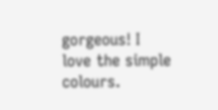gorgeous! I love the simple colours.